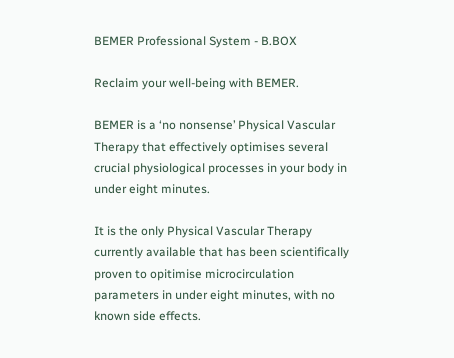BEMER Professional System - B.BOX

Reclaim your well-being with BEMER.

BEMER is a ‘no nonsense’ Physical Vascular Therapy that effectively optimises several crucial physiological processes in your body in under eight minutes.

It is the only Physical Vascular Therapy currently available that has been scientifically proven to opitimise microcirculation parameters in under eight minutes, with no known side effects.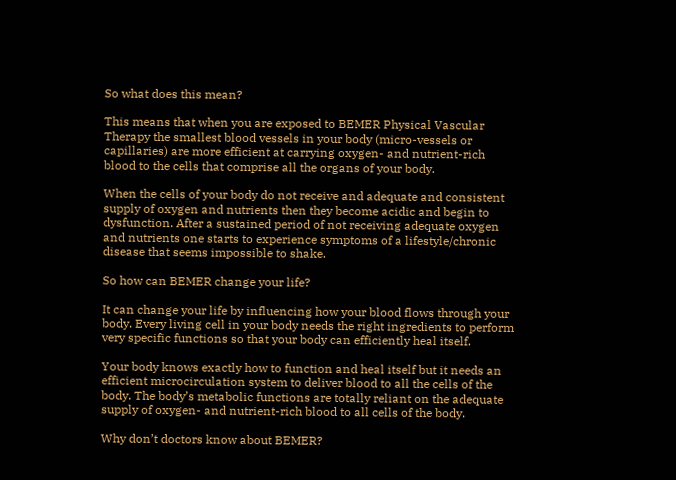So what does this mean?

This means that when you are exposed to BEMER Physical Vascular Therapy the smallest blood vessels in your body (micro-vessels or capillaries) are more efficient at carrying oxygen- and nutrient-rich blood to the cells that comprise all the organs of your body.

When the cells of your body do not receive and adequate and consistent supply of oxygen and nutrients then they become acidic and begin to dysfunction. After a sustained period of not receiving adequate oxygen and nutrients one starts to experience symptoms of a lifestyle/chronic disease that seems impossible to shake.

So how can BEMER change your life?

It can change your life by influencing how your blood flows through your body. Every living cell in your body needs the right ingredients to perform very specific functions so that your body can efficiently heal itself.

Your body knows exactly how to function and heal itself but it needs an efficient microcirculation system to deliver blood to all the cells of the body. The body’s metabolic functions are totally reliant on the adequate supply of oxygen- and nutrient-rich blood to all cells of the body.

Why don’t doctors know about BEMER?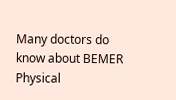Many doctors do know about BEMER Physical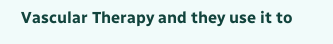Vascular Therapy and they use it to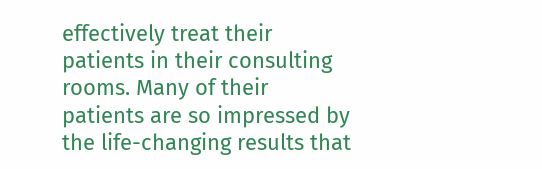effectively treat their patients in their consulting rooms. Many of their patients are so impressed by the life-changing results that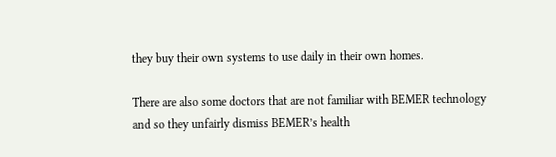they buy their own systems to use daily in their own homes.

There are also some doctors that are not familiar with BEMER technology and so they unfairly dismiss BEMER’s health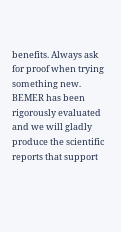benefits. Always ask for proof when trying something new. BEMER has been rigorously evaluated and we will gladly produce the scientific reports that support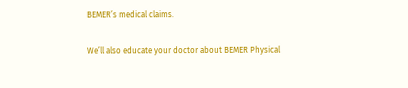BEMER’s medical claims.

We’ll also educate your doctor about BEMER Physical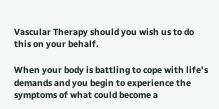Vascular Therapy should you wish us to do this on your behalf.

When your body is battling to cope with life’s demands and you begin to experience the symptoms of what could become a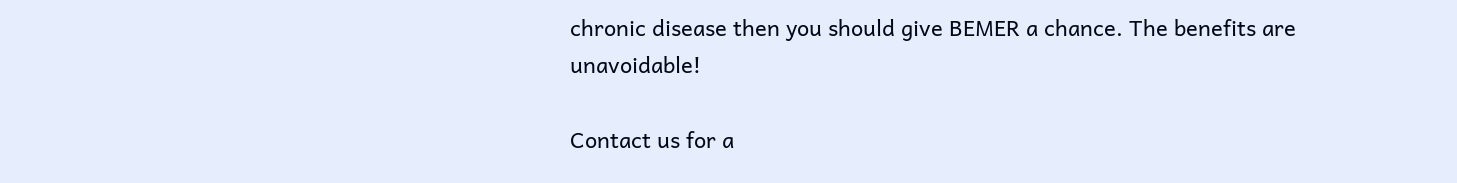chronic disease then you should give BEMER a chance. The benefits are unavoidable!

Contact us for a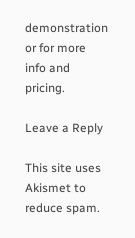demonstration or for more info and pricing.

Leave a Reply

This site uses Akismet to reduce spam.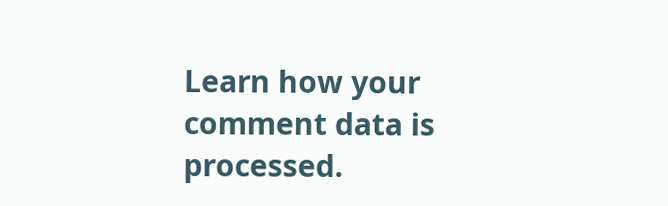Learn how your comment data is processed.